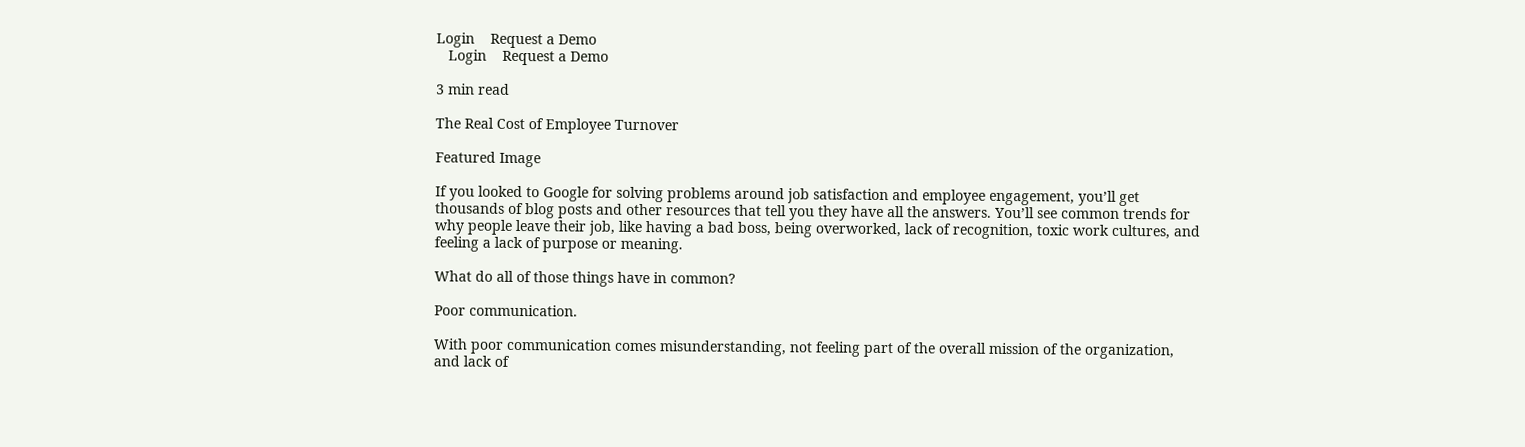Login    Request a Demo
   Login    Request a Demo

3 min read

The Real Cost of Employee Turnover

Featured Image

If you looked to Google for solving problems around job satisfaction and employee engagement, you’ll get thousands of blog posts and other resources that tell you they have all the answers. You’ll see common trends for why people leave their job, like having a bad boss, being overworked, lack of recognition, toxic work cultures, and feeling a lack of purpose or meaning.

What do all of those things have in common?

Poor communication.

With poor communication comes misunderstanding, not feeling part of the overall mission of the organization, and lack of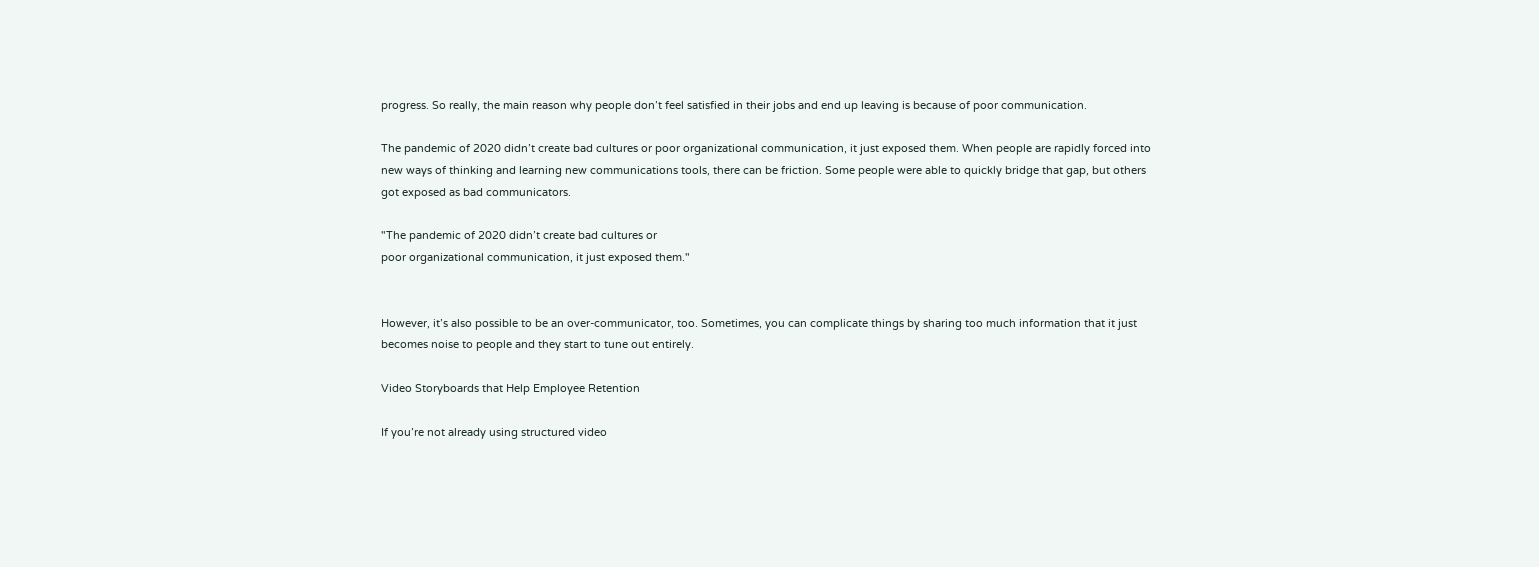progress. So really, the main reason why people don’t feel satisfied in their jobs and end up leaving is because of poor communication.

The pandemic of 2020 didn’t create bad cultures or poor organizational communication, it just exposed them. When people are rapidly forced into new ways of thinking and learning new communications tools, there can be friction. Some people were able to quickly bridge that gap, but others got exposed as bad communicators.

"The pandemic of 2020 didn’t create bad cultures or
poor organizational communication, it just exposed them."


However, it’s also possible to be an over-communicator, too. Sometimes, you can complicate things by sharing too much information that it just becomes noise to people and they start to tune out entirely.

Video Storyboards that Help Employee Retention

If you’re not already using structured video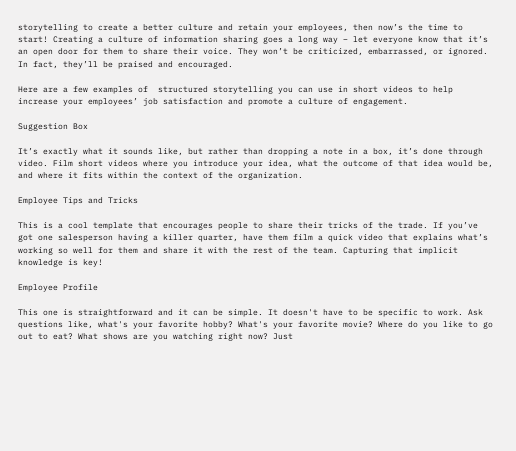storytelling to create a better culture and retain your employees, then now’s the time to start! Creating a culture of information sharing goes a long way – let everyone know that it’s an open door for them to share their voice. They won’t be criticized, embarrassed, or ignored. In fact, they’ll be praised and encouraged.

Here are a few examples of  structured storytelling you can use in short videos to help increase your employees’ job satisfaction and promote a culture of engagement.

Suggestion Box

It’s exactly what it sounds like, but rather than dropping a note in a box, it’s done through video. Film short videos where you introduce your idea, what the outcome of that idea would be, and where it fits within the context of the organization.

Employee Tips and Tricks

This is a cool template that encourages people to share their tricks of the trade. If you’ve got one salesperson having a killer quarter, have them film a quick video that explains what’s working so well for them and share it with the rest of the team. Capturing that implicit knowledge is key!

Employee Profile

This one is straightforward and it can be simple. It doesn't have to be specific to work. Ask questions like, what's your favorite hobby? What's your favorite movie? Where do you like to go out to eat? What shows are you watching right now? Just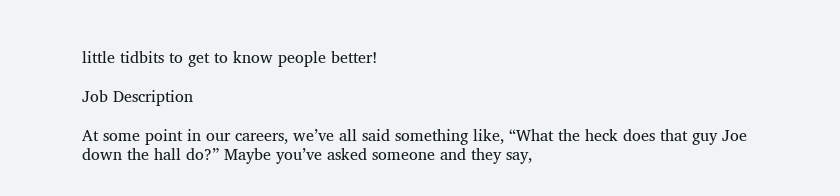little tidbits to get to know people better!

Job Description

At some point in our careers, we’ve all said something like, “What the heck does that guy Joe down the hall do?” Maybe you’ve asked someone and they say,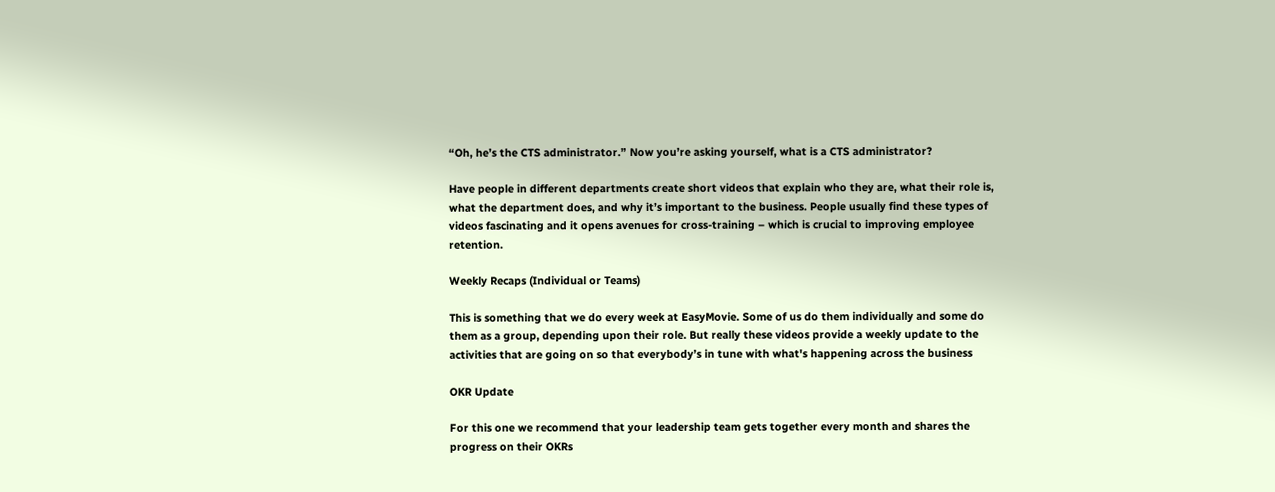“Oh, he’s the CTS administrator.” Now you’re asking yourself, what is a CTS administrator?

Have people in different departments create short videos that explain who they are, what their role is, what the department does, and why it’s important to the business. People usually find these types of videos fascinating and it opens avenues for cross-training – which is crucial to improving employee retention.

Weekly Recaps (Individual or Teams)

This is something that we do every week at EasyMovie. Some of us do them individually and some do them as a group, depending upon their role. But really these videos provide a weekly update to the activities that are going on so that everybody’s in tune with what's happening across the business

OKR Update

For this one we recommend that your leadership team gets together every month and shares the progress on their OKRs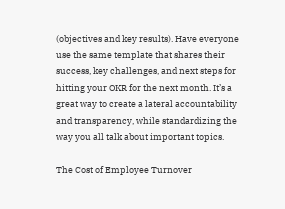(objectives and key results). Have everyone use the same template that shares their success, key challenges, and next steps for hitting your OKR for the next month. It’s a great way to create a lateral accountability and transparency, while standardizing the way you all talk about important topics.

The Cost of Employee Turnover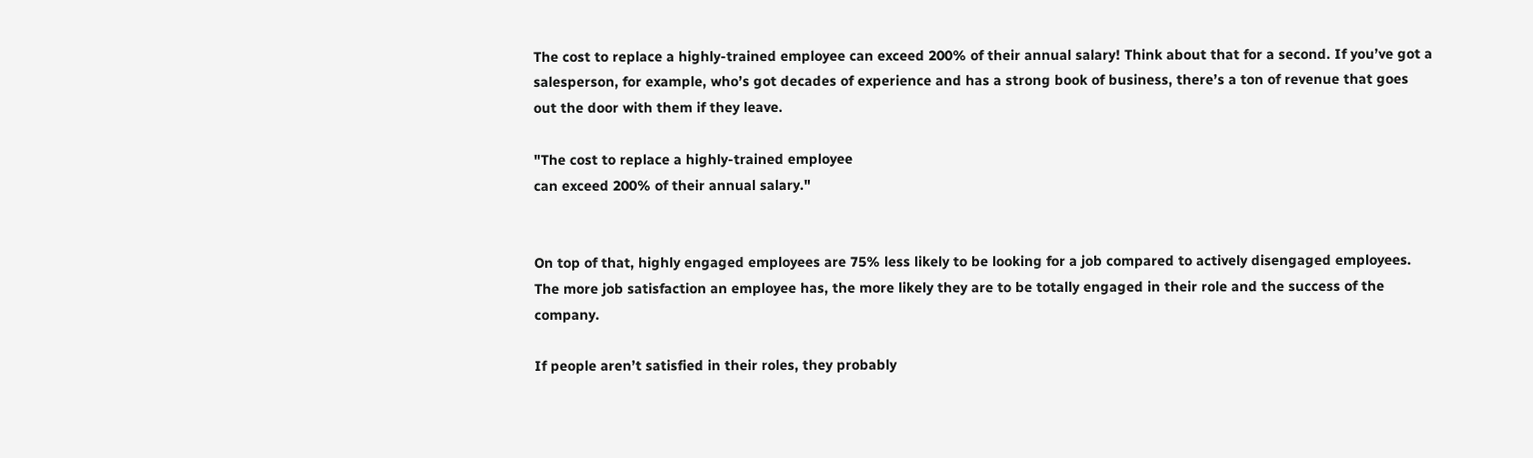The cost to replace a highly-trained employee can exceed 200% of their annual salary! Think about that for a second. If you’ve got a salesperson, for example, who’s got decades of experience and has a strong book of business, there’s a ton of revenue that goes out the door with them if they leave.

"The cost to replace a highly-trained employee
can exceed 200% of their annual salary."


On top of that, highly engaged employees are 75% less likely to be looking for a job compared to actively disengaged employees. The more job satisfaction an employee has, the more likely they are to be totally engaged in their role and the success of the company.

If people aren’t satisfied in their roles, they probably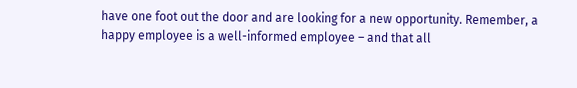have one foot out the door and are looking for a new opportunity. Remember, a happy employee is a well-informed employee – and that all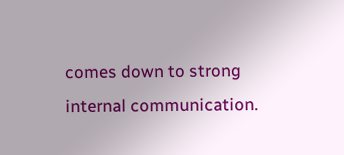comes down to strong internal communication.